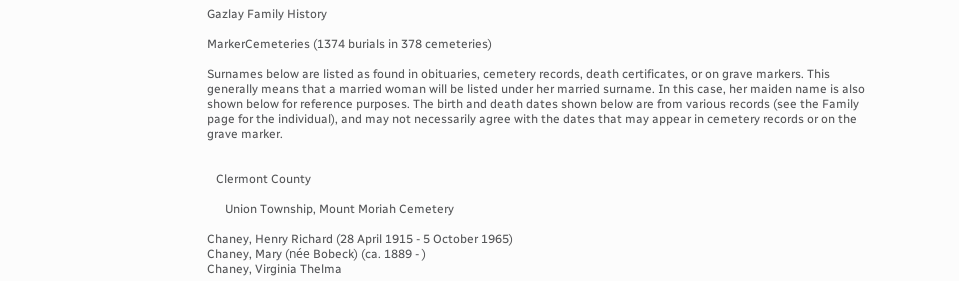Gazlay Family History

MarkerCemeteries (1374 burials in 378 cemeteries)

Surnames below are listed as found in obituaries, cemetery records, death certificates, or on grave markers. This generally means that a married woman will be listed under her married surname. In this case, her maiden name is also shown below for reference purposes. The birth and death dates shown below are from various records (see the Family page for the individual), and may not necessarily agree with the dates that may appear in cemetery records or on the grave marker.


   Clermont County

      Union Township, Mount Moriah Cemetery

Chaney, Henry Richard (28 April 1915 - 5 October 1965)
Chaney, Mary (née Bobeck) (ca. 1889 - )
Chaney, Virginia Thelma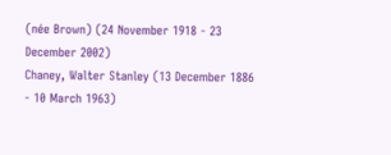(née Brown) (24 November 1918 - 23 December 2002)
Chaney, Walter Stanley (13 December 1886 - 10 March 1963)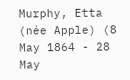Murphy, Etta (née Apple) (8 May 1864 - 28 May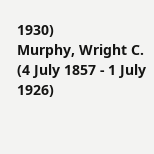1930)
Murphy, Wright C. (4 July 1857 - 1 July 1926)